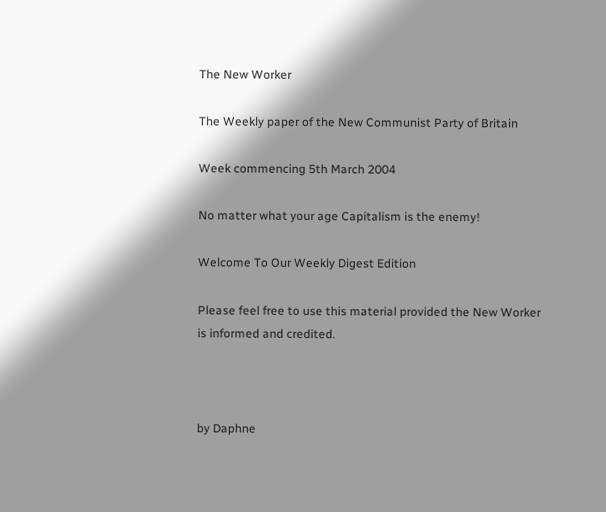The New Worker

The Weekly paper of the New Communist Party of Britain

Week commencing 5th March 2004

No matter what your age Capitalism is the enemy!

Welcome To Our Weekly Digest Edition

Please feel free to use this material provided the New Worker is informed and credited.



by Daphne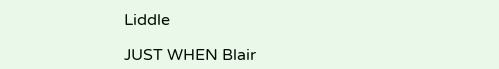Liddle

JUST WHEN Blair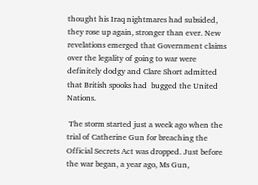thought his Iraq nightmares had subsided, they rose up again, stronger than ever. New revelations emerged that Government claims over the legality of going to war were definitely dodgy and Clare Short admitted that British spooks had  bugged the United Nations.

 The storm started just a week ago when the trial of Catherine Gun for breaching the Official Secrets Act was dropped. Just before the war began, a year ago, Ms Gun,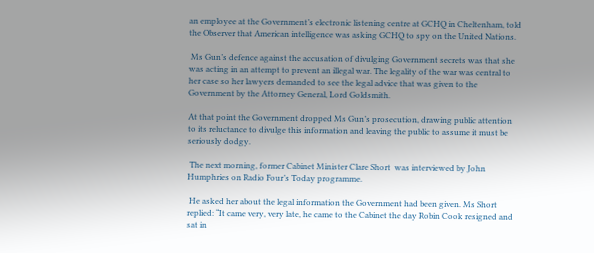an employee at the Government’s electronic listening centre at GCHQ in Cheltenham, told the Observer that American intelligence was asking GCHQ to spy on the United Nations.

 Ms Gun’s defence against the accusation of divulging Government secrets was that she was acting in an attempt to prevent an illegal war. The legality of the war was central to her case so her lawyers demanded to see the legal advice that was given to the Government by the Attorney General, Lord Goldsmith.

At that point the Government dropped Ms Gun’s prosecution, drawing public attention to its reluctance to divulge this information and leaving the public to assume it must be seriously dodgy.

 The next morning, former Cabinet Minister Clare Short  was interviewed by John Humphries on Radio Four’s Today programme.

 He asked her about the legal information the Government had been given. Ms Short replied: “It came very, very late, he came to the Cabinet the day Robin Cook resigned and sat in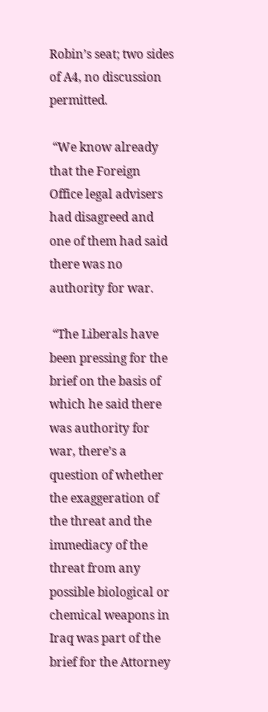Robin’s seat; two sides of A4, no discussion permitted.

 “We know already that the Foreign Office legal advisers had disagreed and one of them had said there was no authority for war.

 “The Liberals have been pressing for the brief on the basis of which he said there was authority for war, there’s a question of whether the exaggeration of the threat and the immediacy of the threat from any possible biological or chemical weapons in Iraq was part of the brief for the Attorney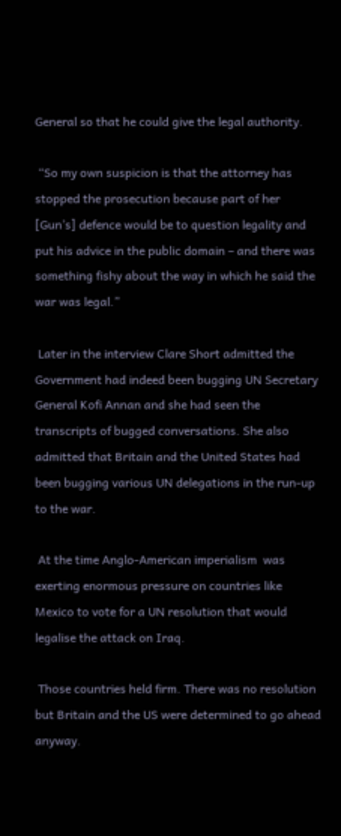General so that he could give the legal authority.

 “So my own suspicion is that the attorney has stopped the prosecution because part of her [Gun’s] defence would be to question legality and put his advice in the public domain – and there was something fishy about the way in which he said the war was legal.”

 Later in the interview Clare Short admitted the Government had indeed been bugging UN Secretary General Kofi Annan and she had seen the transcripts of bugged conversations. She also admitted that Britain and the United States had been bugging various UN delegations in the run-up to the war.

 At the time Anglo-American imperialism  was exerting enormous pressure on countries like Mexico to vote for a UN resolution that would legalise the attack on Iraq.

 Those countries held firm. There was no resolution but Britain and the US were determined to go ahead anyway.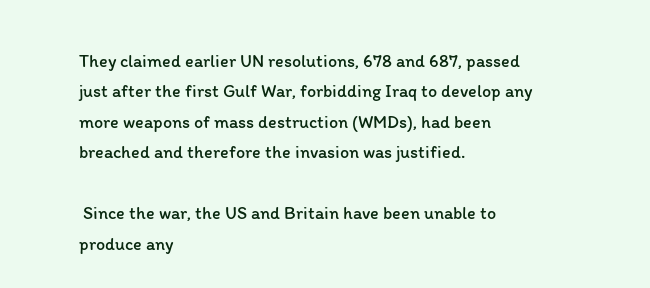They claimed earlier UN resolutions, 678 and 687, passed just after the first Gulf War, forbidding Iraq to develop any more weapons of mass destruction (WMDs), had been breached and therefore the invasion was justified.

 Since the war, the US and Britain have been unable to produce any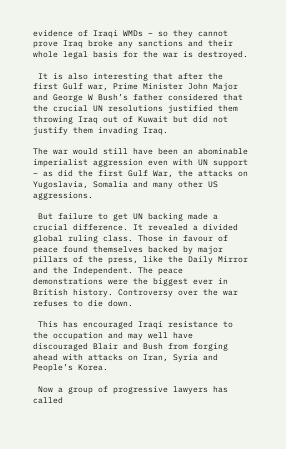evidence of Iraqi WMDs – so they cannot prove Iraq broke any sanctions and their whole legal basis for the war is destroyed.

 It is also interesting that after the first Gulf war, Prime Minister John Major and George W Bush’s father considered that the crucial UN resolutions justified them throwing Iraq out of Kuwait but did not justify them invading Iraq.

The war would still have been an abominable imperialist aggression even with UN support – as did the first Gulf War, the attacks on Yugoslavia, Somalia and many other US aggressions.

 But failure to get UN backing made a crucial difference. It revealed a divided global ruling class. Those in favour of peace found themselves backed by major pillars of the press, like the Daily Mirror and the Independent. The peace demonstrations were the biggest ever in British history. Controversy over the war refuses to die down.

 This has encouraged Iraqi resistance to the occupation and may well have discouraged Blair and Bush from forging ahead with attacks on Iran, Syria and People’s Korea.

 Now a group of progressive lawyers has called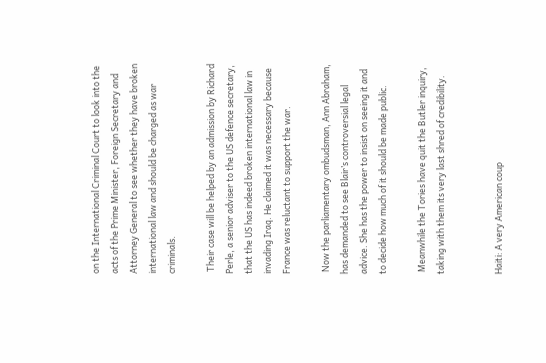on the International Criminal Court to look into the acts of the Prime Minister, Foreign Secretary and Attorney General to see whether they have broken international law and should be charged as war criminals.

 Their case will be helped by an admission by Richard Perle, a senior adviser to the US defence secretary, that the US has indeed broken international law in invading Iraq. He claimed it was necessary because France was reluctant to support the war.

 Now the parliamentary ombudsman, Ann Abraham, has demanded to see Blair’s controversial legal advice. She has the power to insist on seeing it and to decide how much of it should be made public.

 Meanwhile the Tories have quit the Butler inquiry, taking with them its very last shred of credibility.


Haiti: A very American coup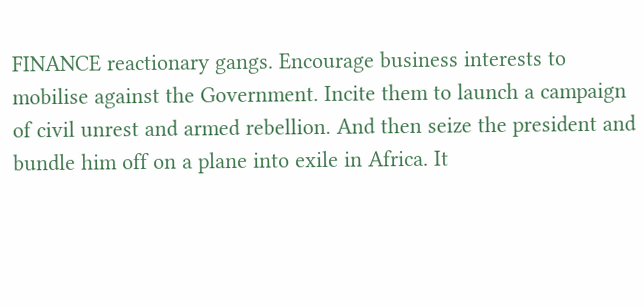FINANCE reactionary gangs. Encourage business interests to mobilise against the Government. Incite them to launch a campaign of civil unrest and armed rebellion. And then seize the president and bundle him off on a plane into exile in Africa. It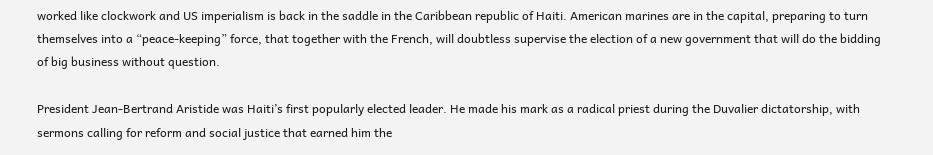worked like clockwork and US imperialism is back in the saddle in the Caribbean republic of Haiti. American marines are in the capital, preparing to turn themselves into a “peace-keeping” force, that together with the French, will doubtless supervise the election of a new government that will do the bidding of big business without question.

President Jean-Bertrand Aristide was Haiti’s first popularly elected leader. He made his mark as a radical priest during the Duvalier dictatorship, with sermons calling for reform and social justice that earned him the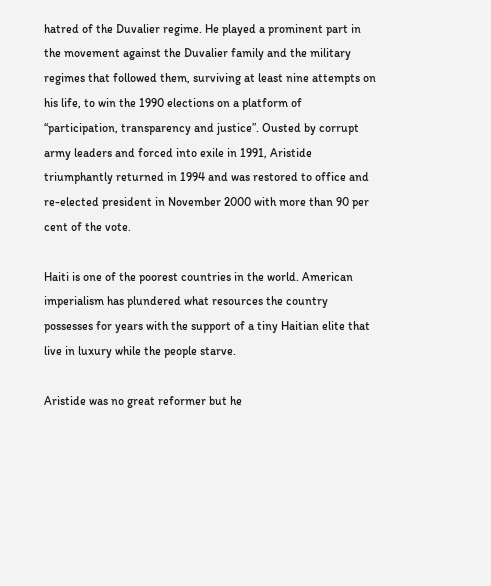hatred of the Duvalier regime. He played a prominent part in the movement against the Duvalier family and the military regimes that followed them, surviving at least nine attempts on his life, to win the 1990 elections on a platform of  “participation, transparency and justice”. Ousted by corrupt army leaders and forced into exile in 1991, Aristide triumphantly returned in 1994 and was restored to office and re-elected president in November 2000 with more than 90 per cent of the vote.

Haiti is one of the poorest countries in the world. American imperialism has plundered what resources the country possesses for years with the support of a tiny Haitian elite that live in luxury while the people starve.

Aristide was no great reformer but he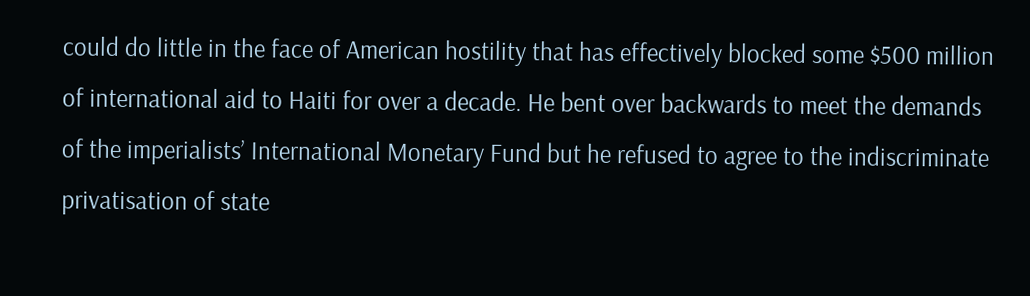could do little in the face of American hostility that has effectively blocked some $500 million of international aid to Haiti for over a decade. He bent over backwards to meet the demands of the imperialists’ International Monetary Fund but he refused to agree to the indiscriminate privatisation of state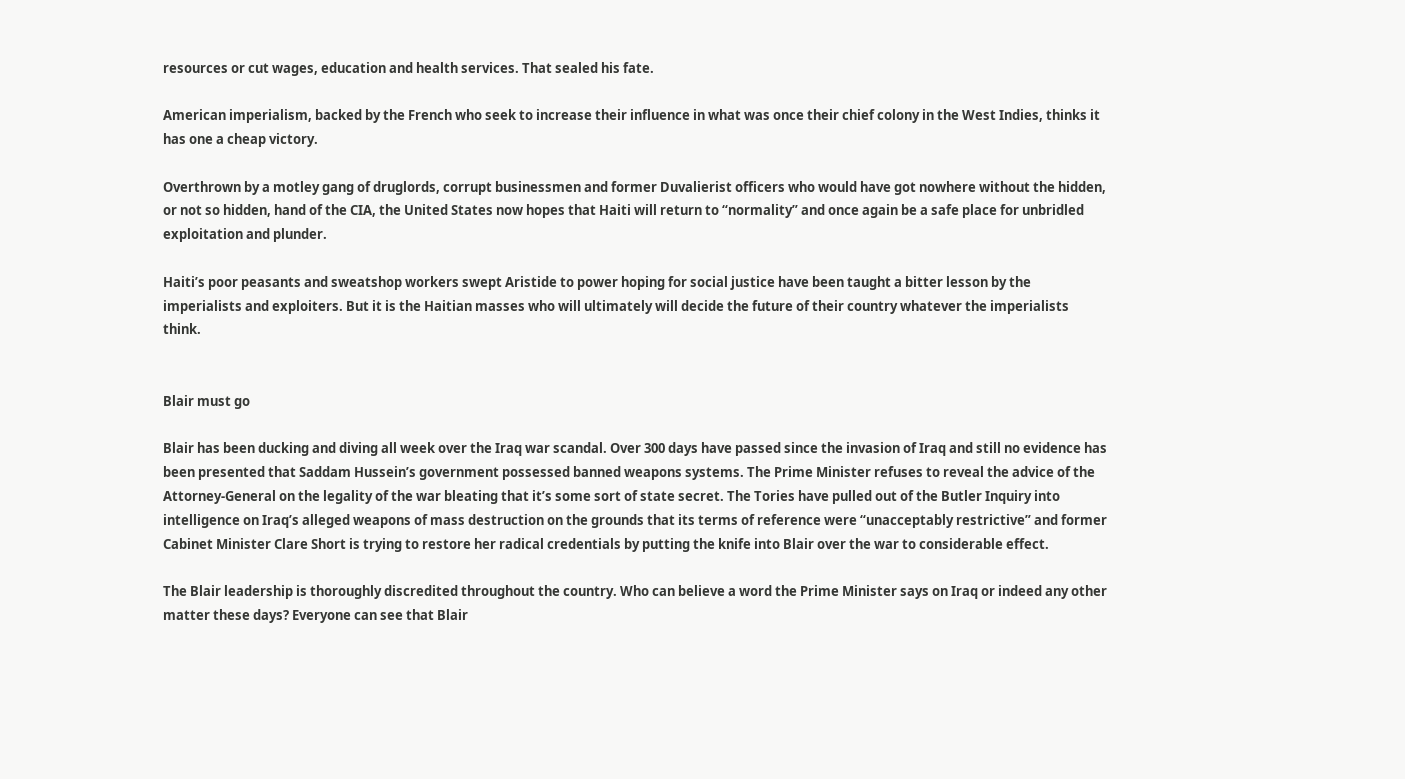resources or cut wages, education and health services. That sealed his fate.

American imperialism, backed by the French who seek to increase their influence in what was once their chief colony in the West Indies, thinks it has one a cheap victory.

Overthrown by a motley gang of druglords, corrupt businessmen and former Duvalierist officers who would have got nowhere without the hidden, or not so hidden, hand of the CIA, the United States now hopes that Haiti will return to “normality” and once again be a safe place for unbridled exploitation and plunder.

Haiti’s poor peasants and sweatshop workers swept Aristide to power hoping for social justice have been taught a bitter lesson by the imperialists and exploiters. But it is the Haitian masses who will ultimately will decide the future of their country whatever the imperialists think.


Blair must go

Blair has been ducking and diving all week over the Iraq war scandal. Over 300 days have passed since the invasion of Iraq and still no evidence has been presented that Saddam Hussein’s government possessed banned weapons systems. The Prime Minister refuses to reveal the advice of the Attorney-General on the legality of the war bleating that it’s some sort of state secret. The Tories have pulled out of the Butler Inquiry into intelligence on Iraq’s alleged weapons of mass destruction on the grounds that its terms of reference were “unacceptably restrictive” and former Cabinet Minister Clare Short is trying to restore her radical credentials by putting the knife into Blair over the war to considerable effect.

The Blair leadership is thoroughly discredited throughout the country. Who can believe a word the Prime Minister says on Iraq or indeed any other matter these days? Everyone can see that Blair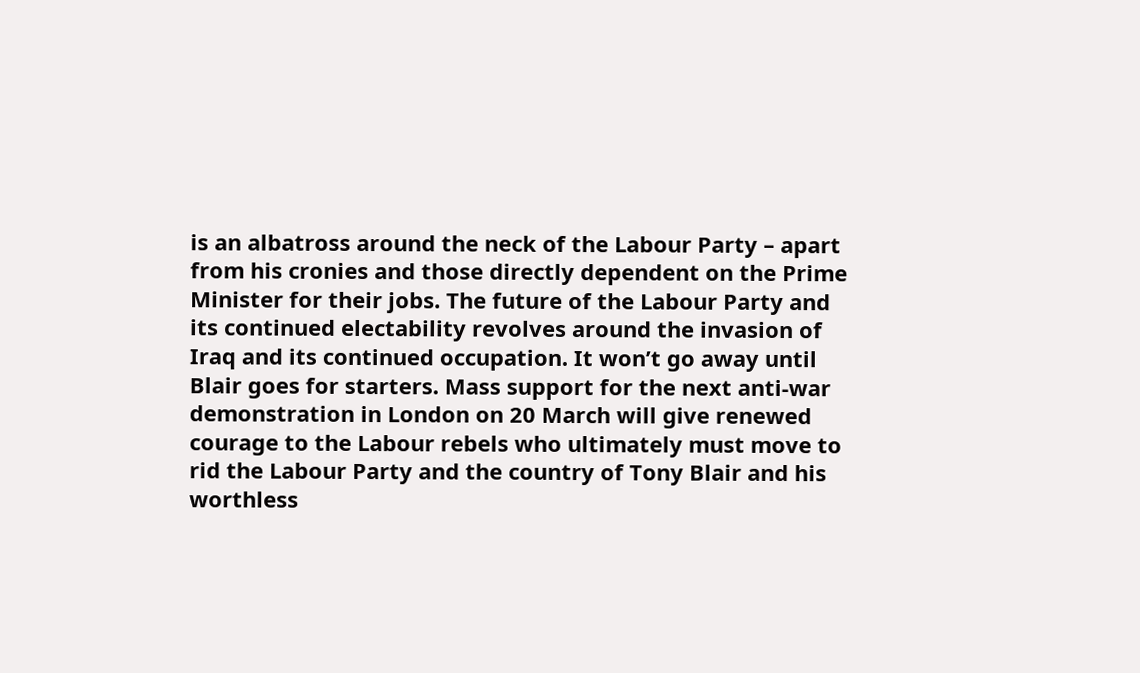is an albatross around the neck of the Labour Party – apart from his cronies and those directly dependent on the Prime Minister for their jobs. The future of the Labour Party and its continued electability revolves around the invasion of Iraq and its continued occupation. It won’t go away until Blair goes for starters. Mass support for the next anti-war demonstration in London on 20 March will give renewed courage to the Labour rebels who ultimately must move to rid the Labour Party and the country of Tony Blair and his worthless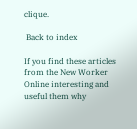clique.

 Back to index

If you find these articles from the New Worker Online interesting and useful them why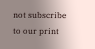not subscribe to our print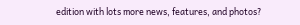edition with lots more news, features, and photos?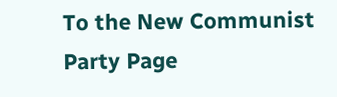To the New Communist Party Page